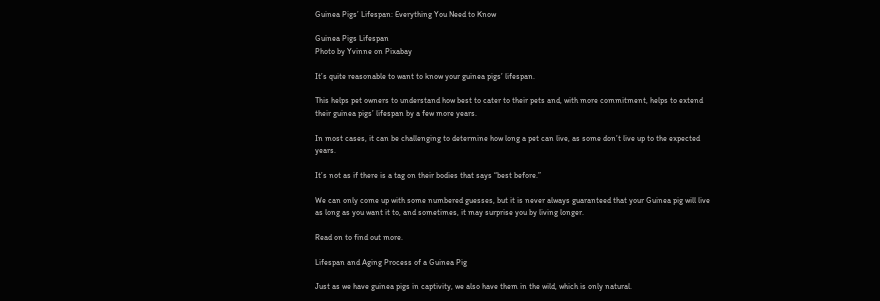Guinea Pigs’ Lifespan: Everything You Need to Know

Guinea Pigs Lifespan
Photo by Yvinne on Pixabay

It’s quite reasonable to want to know your guinea pigs’ lifespan.

This helps pet owners to understand how best to cater to their pets and, with more commitment, helps to extend their guinea pigs’ lifespan by a few more years.

In most cases, it can be challenging to determine how long a pet can live, as some don’t live up to the expected years.

It’s not as if there is a tag on their bodies that says “best before.”

We can only come up with some numbered guesses, but it is never always guaranteed that your Guinea pig will live as long as you want it to, and sometimes, it may surprise you by living longer.

Read on to find out more.

Lifespan and Aging Process of a Guinea Pig

Just as we have guinea pigs in captivity, we also have them in the wild, which is only natural.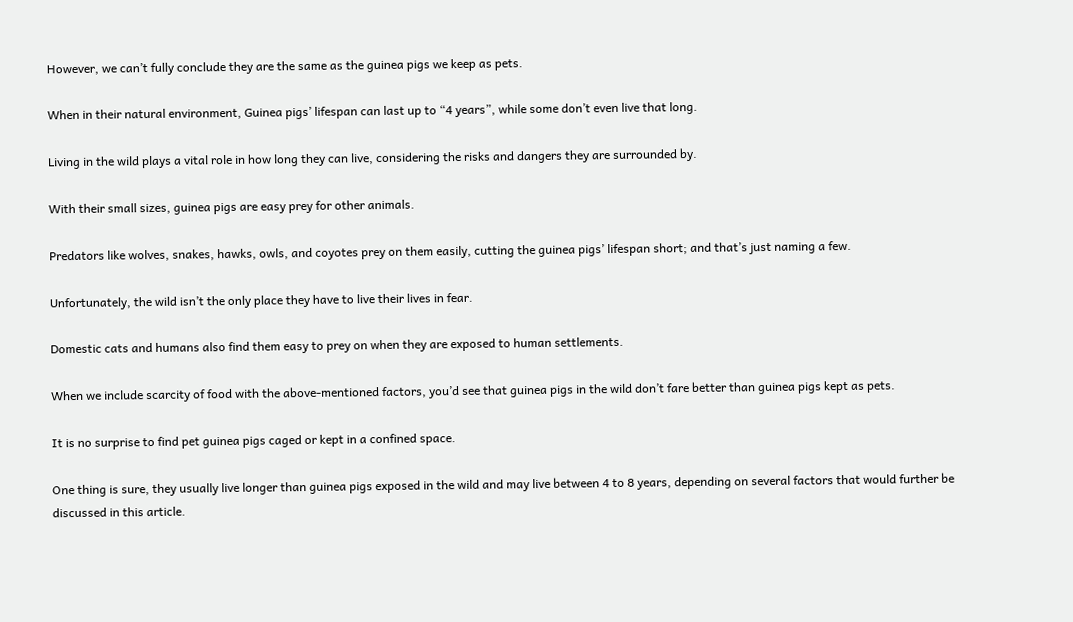However, we can’t fully conclude they are the same as the guinea pigs we keep as pets.

When in their natural environment, Guinea pigs’ lifespan can last up to “4 years”, while some don’t even live that long.

Living in the wild plays a vital role in how long they can live, considering the risks and dangers they are surrounded by.

With their small sizes, guinea pigs are easy prey for other animals.

Predators like wolves, snakes, hawks, owls, and coyotes prey on them easily, cutting the guinea pigs’ lifespan short; and that’s just naming a few.

Unfortunately, the wild isn’t the only place they have to live their lives in fear.

Domestic cats and humans also find them easy to prey on when they are exposed to human settlements.

When we include scarcity of food with the above-mentioned factors, you’d see that guinea pigs in the wild don’t fare better than guinea pigs kept as pets.

It is no surprise to find pet guinea pigs caged or kept in a confined space.

One thing is sure, they usually live longer than guinea pigs exposed in the wild and may live between 4 to 8 years, depending on several factors that would further be discussed in this article.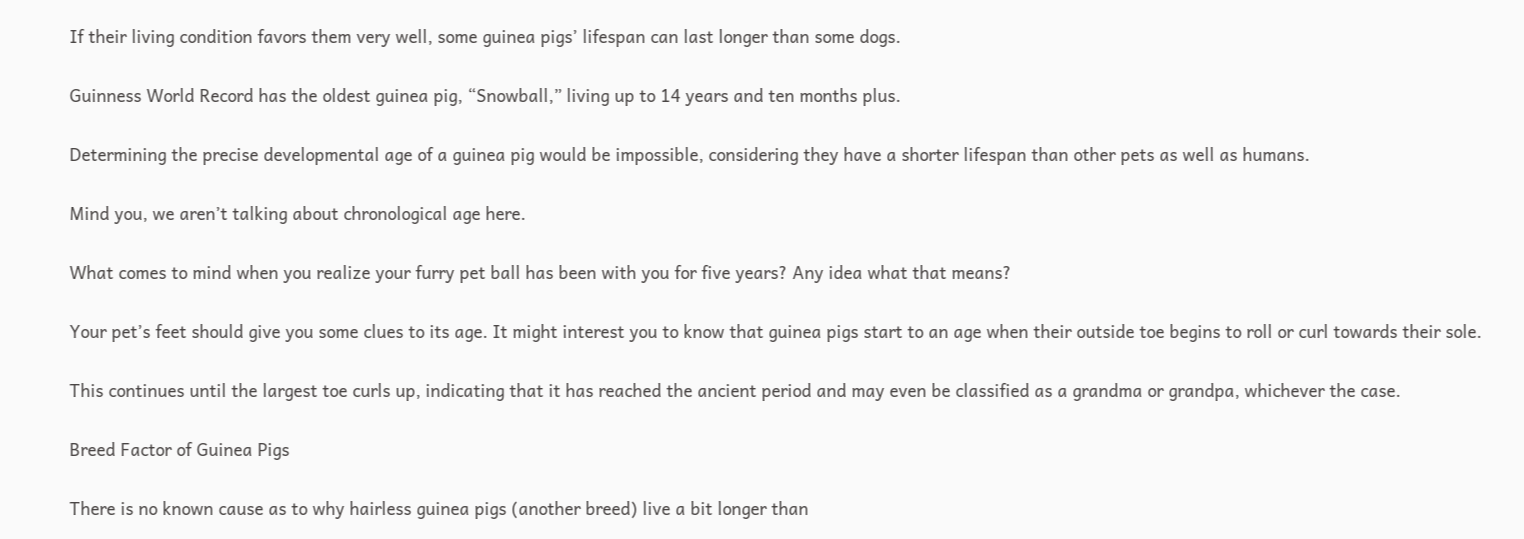If their living condition favors them very well, some guinea pigs’ lifespan can last longer than some dogs.

Guinness World Record has the oldest guinea pig, “Snowball,” living up to 14 years and ten months plus.

Determining the precise developmental age of a guinea pig would be impossible, considering they have a shorter lifespan than other pets as well as humans.

Mind you, we aren’t talking about chronological age here.

What comes to mind when you realize your furry pet ball has been with you for five years? Any idea what that means?

Your pet’s feet should give you some clues to its age. It might interest you to know that guinea pigs start to an age when their outside toe begins to roll or curl towards their sole.

This continues until the largest toe curls up, indicating that it has reached the ancient period and may even be classified as a grandma or grandpa, whichever the case.

Breed Factor of Guinea Pigs

There is no known cause as to why hairless guinea pigs (another breed) live a bit longer than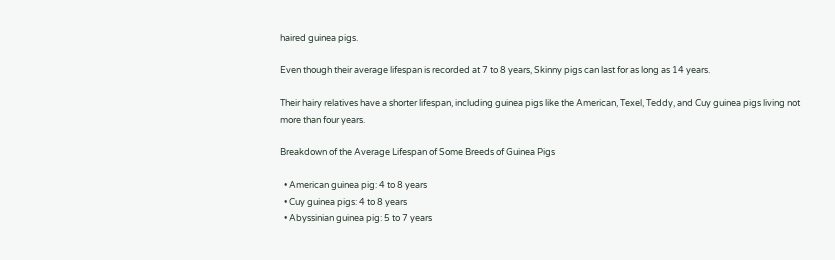haired guinea pigs.

Even though their average lifespan is recorded at 7 to 8 years, Skinny pigs can last for as long as 14 years.

Their hairy relatives have a shorter lifespan, including guinea pigs like the American, Texel, Teddy, and Cuy guinea pigs living not more than four years.

Breakdown of the Average Lifespan of Some Breeds of Guinea Pigs

  • American guinea pig: 4 to 8 years
  • Cuy guinea pigs: 4 to 8 years
  • Abyssinian guinea pig: 5 to 7 years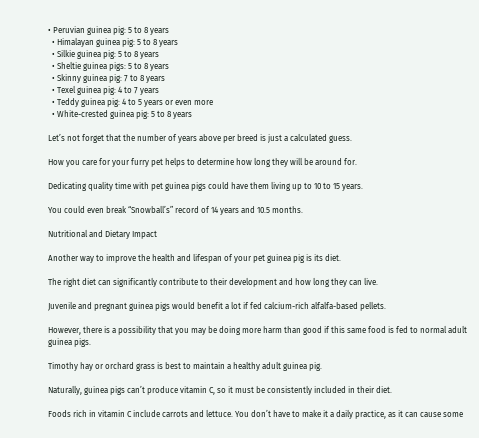• Peruvian guinea pig: 5 to 8 years
  • Himalayan guinea pig: 5 to 8 years
  • Silkie guinea pig: 5 to 8 years
  • Sheltie guinea pigs: 5 to 8 years
  • Skinny guinea pig: 7 to 8 years
  • Texel guinea pig: 4 to 7 years
  • Teddy guinea pig: 4 to 5 years or even more
  • White-crested guinea pig: 5 to 8 years

Let’s not forget that the number of years above per breed is just a calculated guess.

How you care for your furry pet helps to determine how long they will be around for.

Dedicating quality time with pet guinea pigs could have them living up to 10 to 15 years.

You could even break “Snowball’s” record of 14 years and 10.5 months.

Nutritional and Dietary Impact

Another way to improve the health and lifespan of your pet guinea pig is its diet.

The right diet can significantly contribute to their development and how long they can live.

Juvenile and pregnant guinea pigs would benefit a lot if fed calcium-rich alfalfa-based pellets.

However, there is a possibility that you may be doing more harm than good if this same food is fed to normal adult guinea pigs.

Timothy hay or orchard grass is best to maintain a healthy adult guinea pig.

Naturally, guinea pigs can’t produce vitamin C, so it must be consistently included in their diet.

Foods rich in vitamin C include carrots and lettuce. You don’t have to make it a daily practice, as it can cause some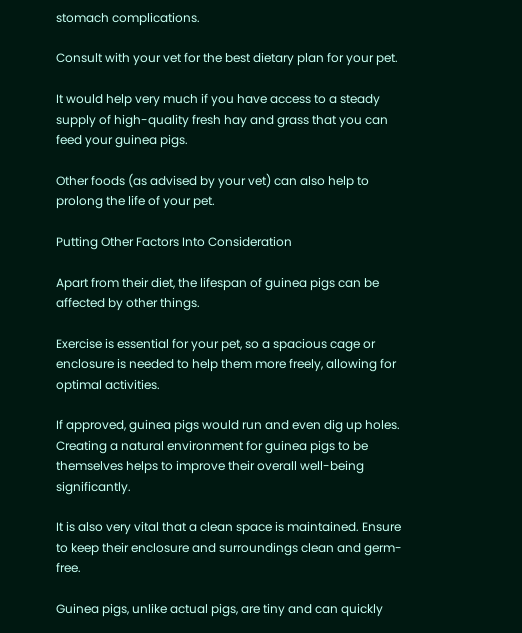stomach complications.

Consult with your vet for the best dietary plan for your pet.

It would help very much if you have access to a steady supply of high-quality fresh hay and grass that you can feed your guinea pigs.

Other foods (as advised by your vet) can also help to prolong the life of your pet.

Putting Other Factors Into Consideration

Apart from their diet, the lifespan of guinea pigs can be affected by other things.

Exercise is essential for your pet, so a spacious cage or enclosure is needed to help them more freely, allowing for optimal activities.

If approved, guinea pigs would run and even dig up holes. Creating a natural environment for guinea pigs to be themselves helps to improve their overall well-being significantly.

It is also very vital that a clean space is maintained. Ensure to keep their enclosure and surroundings clean and germ-free.

Guinea pigs, unlike actual pigs, are tiny and can quickly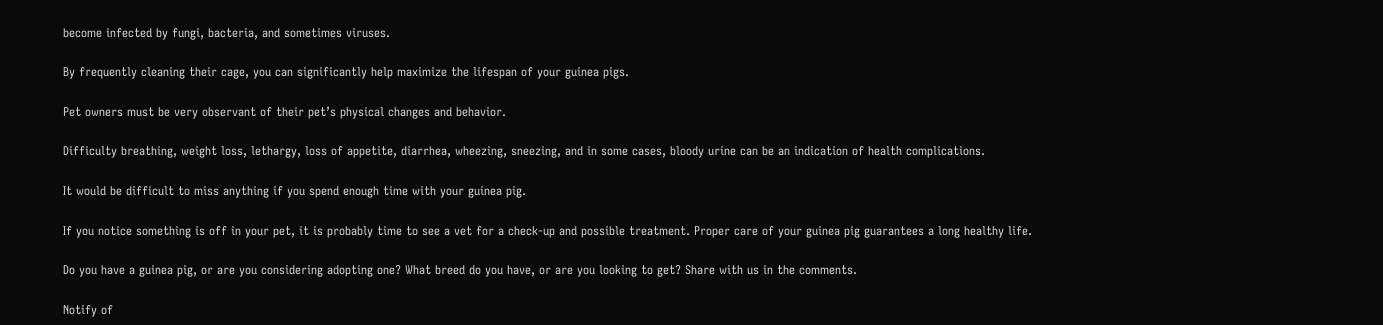become infected by fungi, bacteria, and sometimes viruses.

By frequently cleaning their cage, you can significantly help maximize the lifespan of your guinea pigs.

Pet owners must be very observant of their pet’s physical changes and behavior.

Difficulty breathing, weight loss, lethargy, loss of appetite, diarrhea, wheezing, sneezing, and in some cases, bloody urine can be an indication of health complications.

It would be difficult to miss anything if you spend enough time with your guinea pig.

If you notice something is off in your pet, it is probably time to see a vet for a check-up and possible treatment. Proper care of your guinea pig guarantees a long healthy life.

Do you have a guinea pig, or are you considering adopting one? What breed do you have, or are you looking to get? Share with us in the comments.

Notify of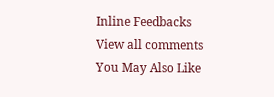Inline Feedbacks
View all comments
You May Also Like